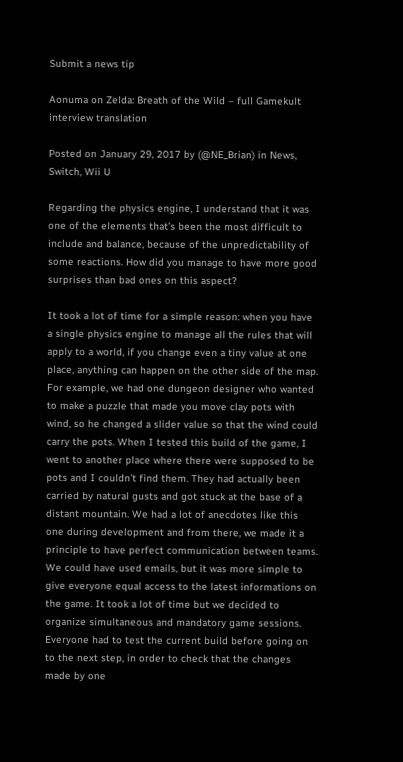Submit a news tip

Aonuma on Zelda: Breath of the Wild – full Gamekult interview translation

Posted on January 29, 2017 by (@NE_Brian) in News, Switch, Wii U

Regarding the physics engine, I understand that it was one of the elements that’s been the most difficult to include and balance, because of the unpredictability of some reactions. How did you manage to have more good surprises than bad ones on this aspect?

It took a lot of time for a simple reason: when you have a single physics engine to manage all the rules that will apply to a world, if you change even a tiny value at one place, anything can happen on the other side of the map. For example, we had one dungeon designer who wanted to make a puzzle that made you move clay pots with wind, so he changed a slider value so that the wind could carry the pots. When I tested this build of the game, I went to another place where there were supposed to be pots and I couldn’t find them. They had actually been carried by natural gusts and got stuck at the base of a distant mountain. We had a lot of anecdotes like this one during development and from there, we made it a principle to have perfect communication between teams. We could have used emails, but it was more simple to give everyone equal access to the latest informations on the game. It took a lot of time but we decided to organize simultaneous and mandatory game sessions. Everyone had to test the current build before going on to the next step, in order to check that the changes made by one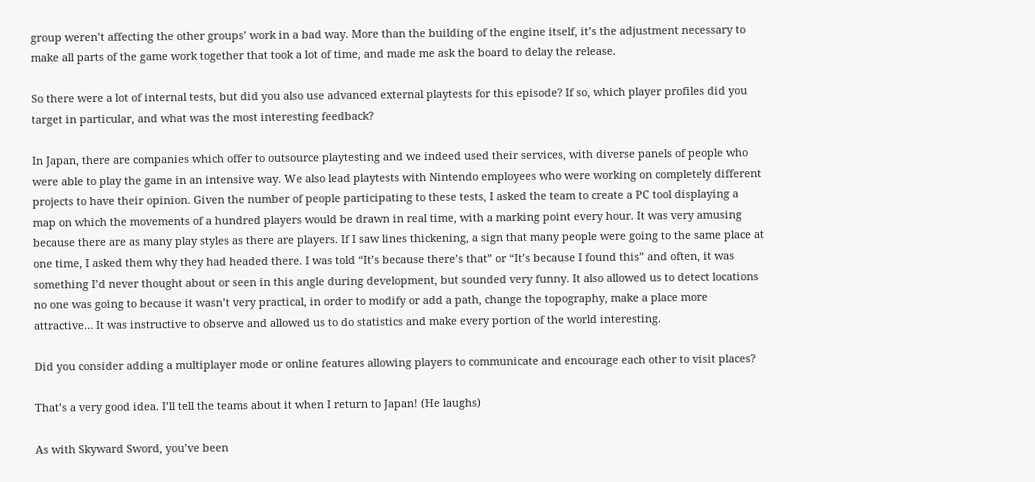group weren’t affecting the other groups’ work in a bad way. More than the building of the engine itself, it’s the adjustment necessary to make all parts of the game work together that took a lot of time, and made me ask the board to delay the release.

So there were a lot of internal tests, but did you also use advanced external playtests for this episode? If so, which player profiles did you target in particular, and what was the most interesting feedback?

In Japan, there are companies which offer to outsource playtesting and we indeed used their services, with diverse panels of people who were able to play the game in an intensive way. We also lead playtests with Nintendo employees who were working on completely different projects to have their opinion. Given the number of people participating to these tests, I asked the team to create a PC tool displaying a map on which the movements of a hundred players would be drawn in real time, with a marking point every hour. It was very amusing because there are as many play styles as there are players. If I saw lines thickening, a sign that many people were going to the same place at one time, I asked them why they had headed there. I was told “It’s because there’s that” or “It’s because I found this” and often, it was something I’d never thought about or seen in this angle during development, but sounded very funny. It also allowed us to detect locations no one was going to because it wasn’t very practical, in order to modify or add a path, change the topography, make a place more attractive… It was instructive to observe and allowed us to do statistics and make every portion of the world interesting.

Did you consider adding a multiplayer mode or online features allowing players to communicate and encourage each other to visit places?

That’s a very good idea. I’ll tell the teams about it when I return to Japan! (He laughs)

As with Skyward Sword, you’ve been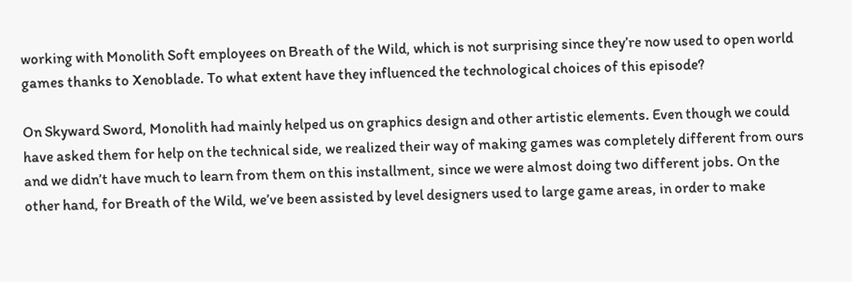working with Monolith Soft employees on Breath of the Wild, which is not surprising since they’re now used to open world games thanks to Xenoblade. To what extent have they influenced the technological choices of this episode?

On Skyward Sword, Monolith had mainly helped us on graphics design and other artistic elements. Even though we could have asked them for help on the technical side, we realized their way of making games was completely different from ours and we didn’t have much to learn from them on this installment, since we were almost doing two different jobs. On the other hand, for Breath of the Wild, we’ve been assisted by level designers used to large game areas, in order to make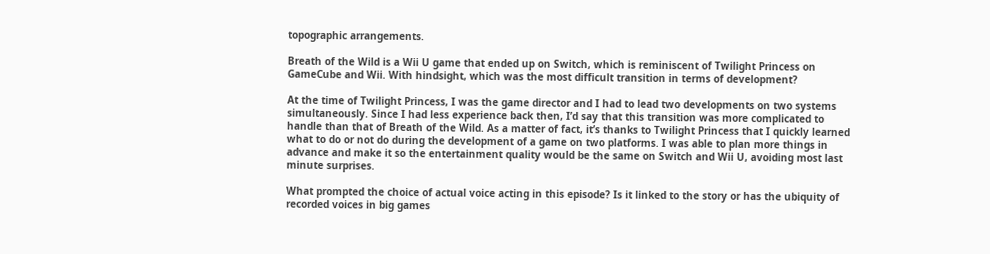topographic arrangements.

Breath of the Wild is a Wii U game that ended up on Switch, which is reminiscent of Twilight Princess on GameCube and Wii. With hindsight, which was the most difficult transition in terms of development?

At the time of Twilight Princess, I was the game director and I had to lead two developments on two systems simultaneously. Since I had less experience back then, I’d say that this transition was more complicated to handle than that of Breath of the Wild. As a matter of fact, it’s thanks to Twilight Princess that I quickly learned what to do or not do during the development of a game on two platforms. I was able to plan more things in advance and make it so the entertainment quality would be the same on Switch and Wii U, avoiding most last minute surprises.

What prompted the choice of actual voice acting in this episode? Is it linked to the story or has the ubiquity of recorded voices in big games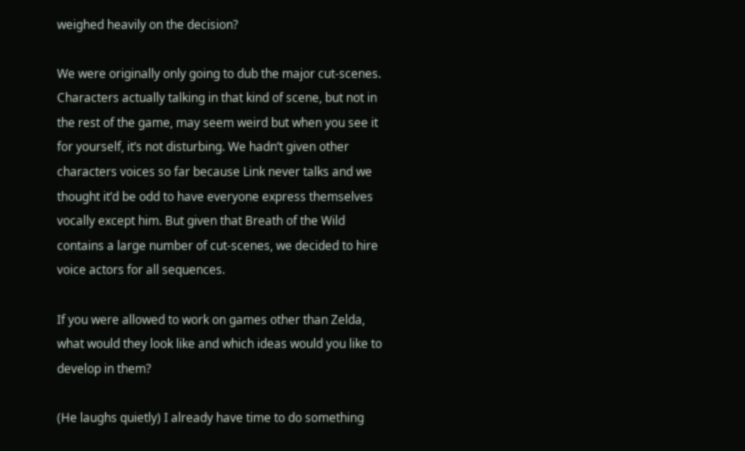weighed heavily on the decision?

We were originally only going to dub the major cut-scenes. Characters actually talking in that kind of scene, but not in the rest of the game, may seem weird but when you see it for yourself, it’s not disturbing. We hadn’t given other characters voices so far because Link never talks and we thought it’d be odd to have everyone express themselves vocally except him. But given that Breath of the Wild contains a large number of cut-scenes, we decided to hire voice actors for all sequences.

If you were allowed to work on games other than Zelda, what would they look like and which ideas would you like to develop in them?

(He laughs quietly) I already have time to do something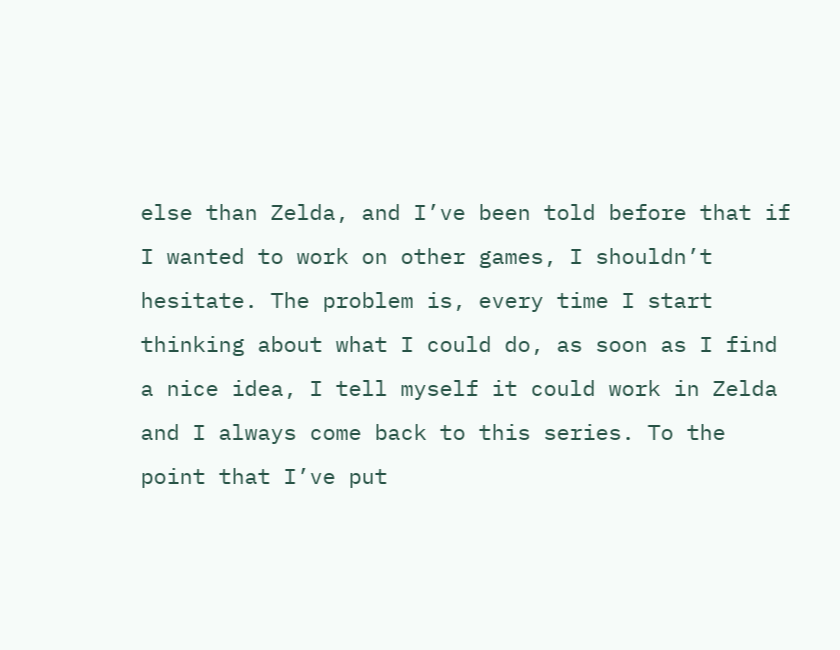else than Zelda, and I’ve been told before that if I wanted to work on other games, I shouldn’t hesitate. The problem is, every time I start thinking about what I could do, as soon as I find a nice idea, I tell myself it could work in Zelda and I always come back to this series. To the point that I’ve put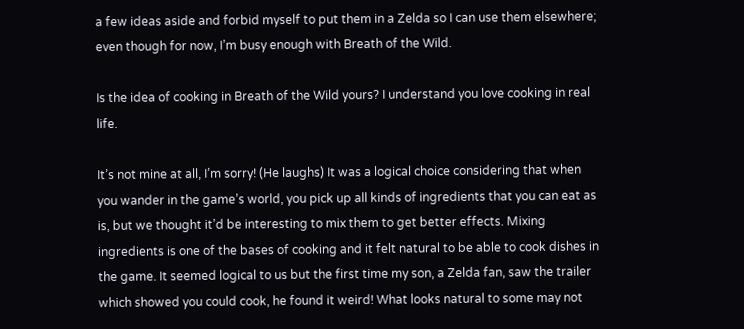a few ideas aside and forbid myself to put them in a Zelda so I can use them elsewhere; even though for now, I’m busy enough with Breath of the Wild.

Is the idea of cooking in Breath of the Wild yours? I understand you love cooking in real life.

It’s not mine at all, I’m sorry! (He laughs) It was a logical choice considering that when you wander in the game’s world, you pick up all kinds of ingredients that you can eat as is, but we thought it’d be interesting to mix them to get better effects. Mixing ingredients is one of the bases of cooking and it felt natural to be able to cook dishes in the game. It seemed logical to us but the first time my son, a Zelda fan, saw the trailer which showed you could cook, he found it weird! What looks natural to some may not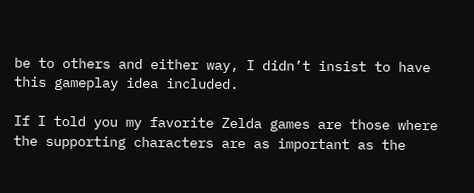be to others and either way, I didn’t insist to have this gameplay idea included.

If I told you my favorite Zelda games are those where the supporting characters are as important as the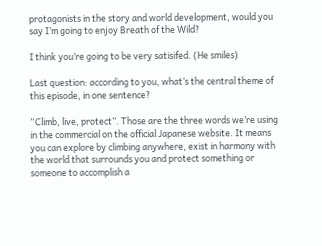protagonists in the story and world development, would you say I’m going to enjoy Breath of the Wild?

I think you’re going to be very satisifed. (He smiles)

Last question: according to you, what’s the central theme of this episode, in one sentence?

“Climb, live, protect”. Those are the three words we’re using in the commercial on the official Japanese website. It means you can explore by climbing anywhere, exist in harmony with the world that surrounds you and protect something or someone to accomplish a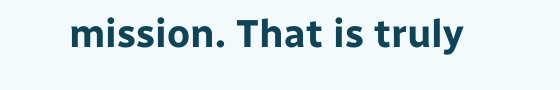mission. That is truly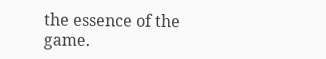the essence of the game.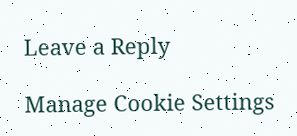Leave a Reply

Manage Cookie Settings